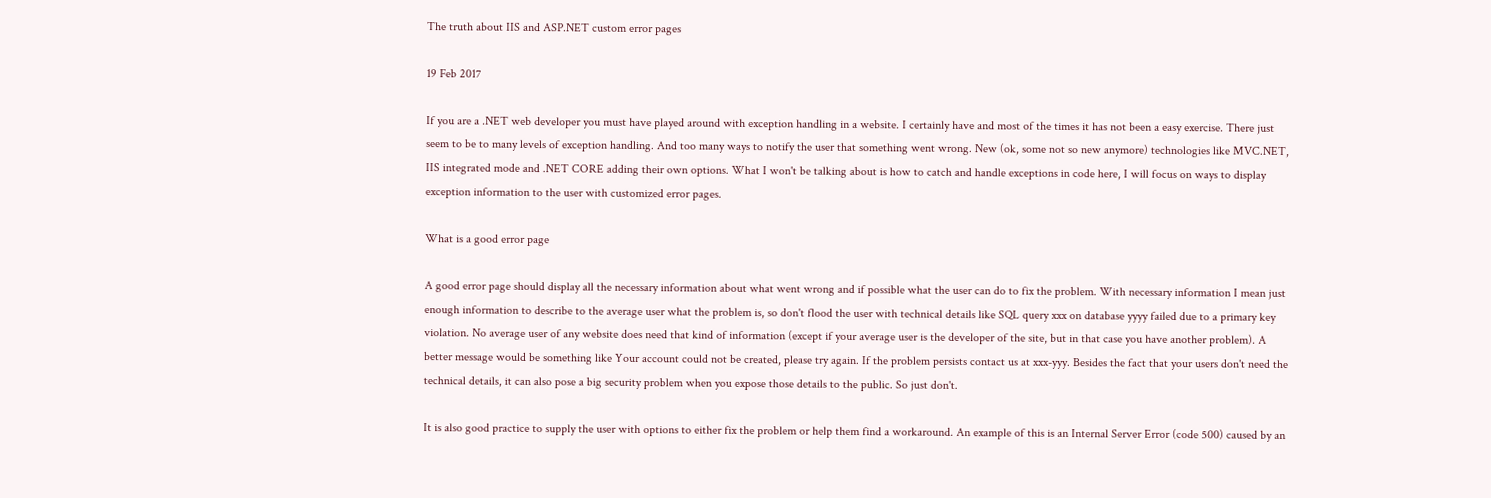The truth about IIS and ASP.NET custom error pages

19 Feb 2017

If you are a .NET web developer you must have played around with exception handling in a website. I certainly have and most of the times it has not been a easy exercise. There just seem to be to many levels of exception handling. And too many ways to notify the user that something went wrong. New (ok, some not so new anymore) technologies like MVC.NET, IIS integrated mode and .NET CORE adding their own options. What I won't be talking about is how to catch and handle exceptions in code here, I will focus on ways to display exception information to the user with customized error pages.

What is a good error page

A good error page should display all the necessary information about what went wrong and if possible what the user can do to fix the problem. With necessary information I mean just enough information to describe to the average user what the problem is, so don't flood the user with technical details like SQL query xxx on database yyyy failed due to a primary key violation. No average user of any website does need that kind of information (except if your average user is the developer of the site, but in that case you have another problem). A better message would be something like Your account could not be created, please try again. If the problem persists contact us at xxx-yyy. Besides the fact that your users don't need the technical details, it can also pose a big security problem when you expose those details to the public. So just don't.

It is also good practice to supply the user with options to either fix the problem or help them find a workaround. An example of this is an Internal Server Error (code 500) caused by an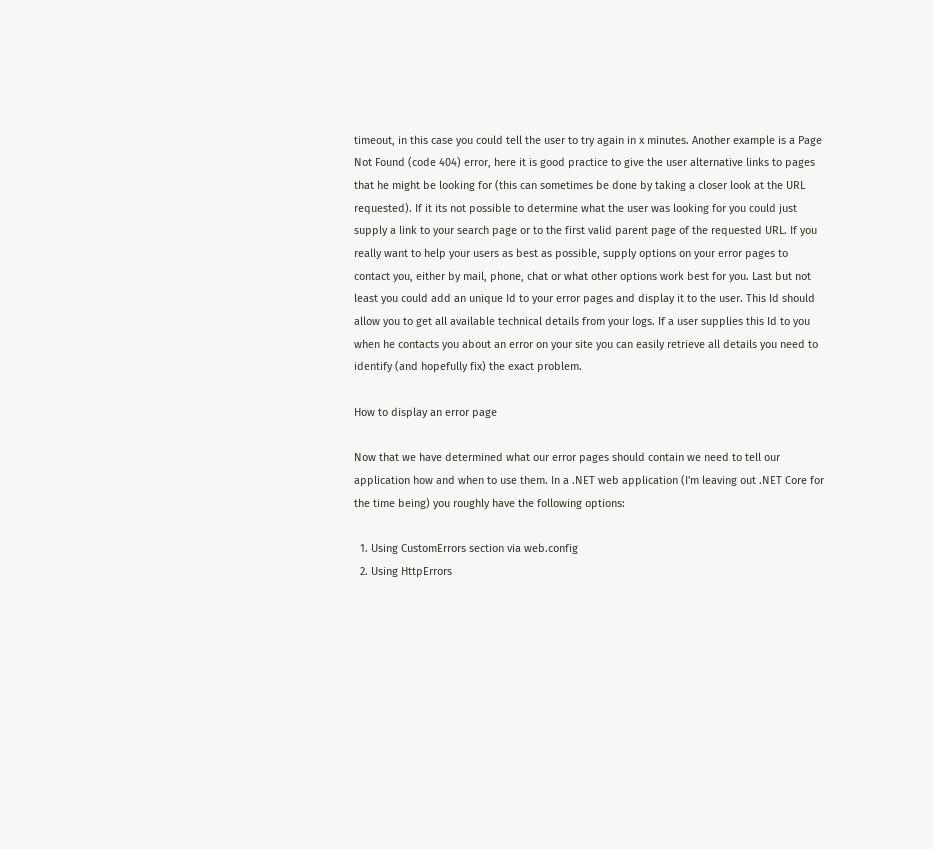timeout, in this case you could tell the user to try again in x minutes. Another example is a Page Not Found (code 404) error, here it is good practice to give the user alternative links to pages that he might be looking for (this can sometimes be done by taking a closer look at the URL requested). If it its not possible to determine what the user was looking for you could just supply a link to your search page or to the first valid parent page of the requested URL. If you really want to help your users as best as possible, supply options on your error pages to contact you, either by mail, phone, chat or what other options work best for you. Last but not least you could add an unique Id to your error pages and display it to the user. This Id should allow you to get all available technical details from your logs. If a user supplies this Id to you when he contacts you about an error on your site you can easily retrieve all details you need to identify (and hopefully fix) the exact problem.

How to display an error page

Now that we have determined what our error pages should contain we need to tell our application how and when to use them. In a .NET web application (I'm leaving out .NET Core for the time being) you roughly have the following options:

  1. Using CustomErrors section via web.config
  2. Using HttpErrors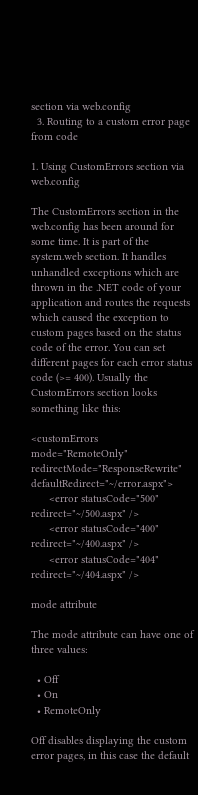section via web.config
  3. Routing to a custom error page from code

1. Using CustomErrors section via web.config

The CustomErrors section in the web.config has been around for some time. It is part of the system.web section. It handles unhandled exceptions which are thrown in the .NET code of your application and routes the requests which caused the exception to custom pages based on the status code of the error. You can set different pages for each error status code (>= 400). Usually the CustomErrors section looks something like this:

<customErrors mode="RemoteOnly" redirectMode="ResponseRewrite" defaultRedirect="~/error.aspx">
      <error statusCode="500" redirect="~/500.aspx" />
      <error statusCode="400" redirect="~/400.aspx" />
      <error statusCode="404" redirect="~/404.aspx" />

mode attribute

The mode attribute can have one of three values:

  • Off
  • On
  • RemoteOnly

Off disables displaying the custom error pages, in this case the default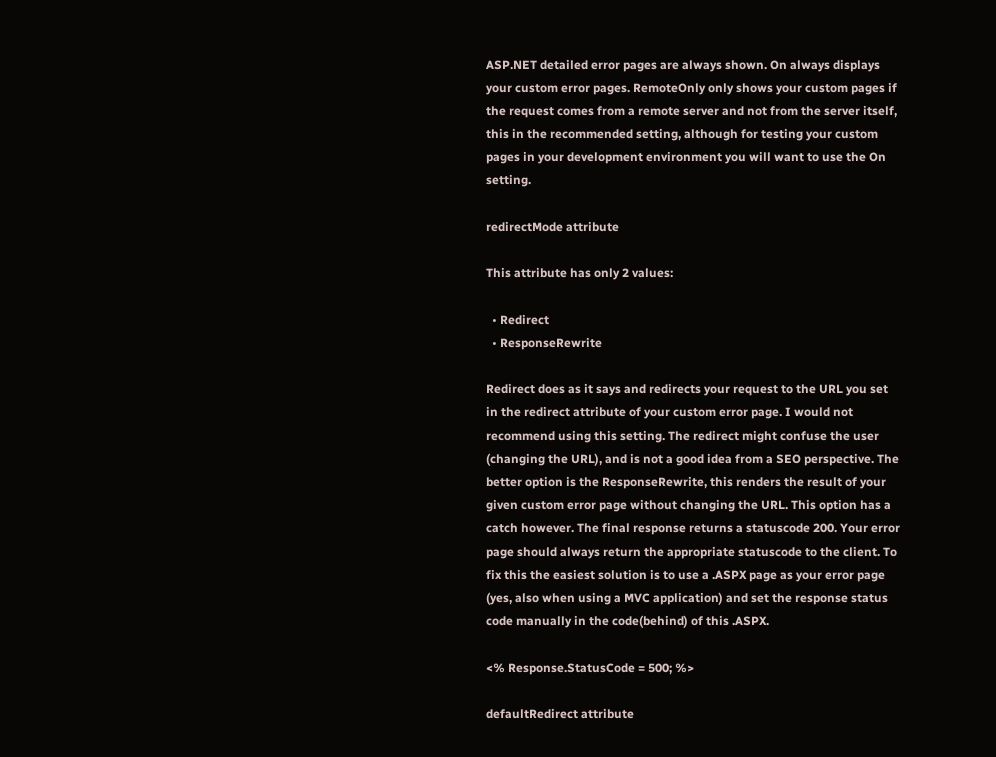ASP.NET detailed error pages are always shown. On always displays your custom error pages. RemoteOnly only shows your custom pages if the request comes from a remote server and not from the server itself, this in the recommended setting, although for testing your custom pages in your development environment you will want to use the On setting.

redirectMode attribute

This attribute has only 2 values:

  • Redirect
  • ResponseRewrite

Redirect does as it says and redirects your request to the URL you set in the redirect attribute of your custom error page. I would not recommend using this setting. The redirect might confuse the user (changing the URL), and is not a good idea from a SEO perspective. The better option is the ResponseRewrite, this renders the result of your given custom error page without changing the URL. This option has a catch however. The final response returns a statuscode 200. Your error page should always return the appropriate statuscode to the client. To fix this the easiest solution is to use a .ASPX page as your error page (yes, also when using a MVC application) and set the response status code manually in the code(behind) of this .ASPX.

<% Response.StatusCode = 500; %>

defaultRedirect attribute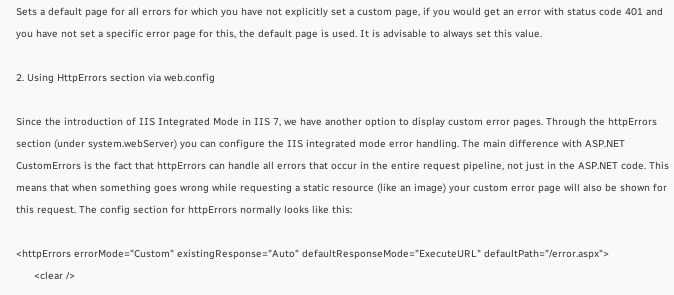Sets a default page for all errors for which you have not explicitly set a custom page, if you would get an error with status code 401 and you have not set a specific error page for this, the default page is used. It is advisable to always set this value.

2. Using HttpErrors section via web.config

Since the introduction of IIS Integrated Mode in IIS 7, we have another option to display custom error pages. Through the httpErrors section (under system.webServer) you can configure the IIS integrated mode error handling. The main difference with ASP.NET CustomErrors is the fact that httpErrors can handle all errors that occur in the entire request pipeline, not just in the ASP.NET code. This means that when something goes wrong while requesting a static resource (like an image) your custom error page will also be shown for this request. The config section for httpErrors normally looks like this:

<httpErrors errorMode="Custom" existingResponse="Auto" defaultResponseMode="ExecuteURL" defaultPath="/error.aspx">
      <clear />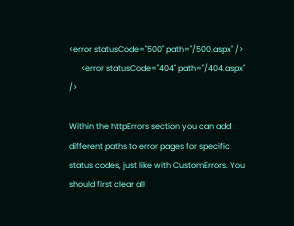<error statusCode="500" path="/500.aspx" />
      <error statusCode="404" path="/404.aspx" />

Within the httpErrors section you can add different paths to error pages for specific status codes, just like with CustomErrors. You should first clear all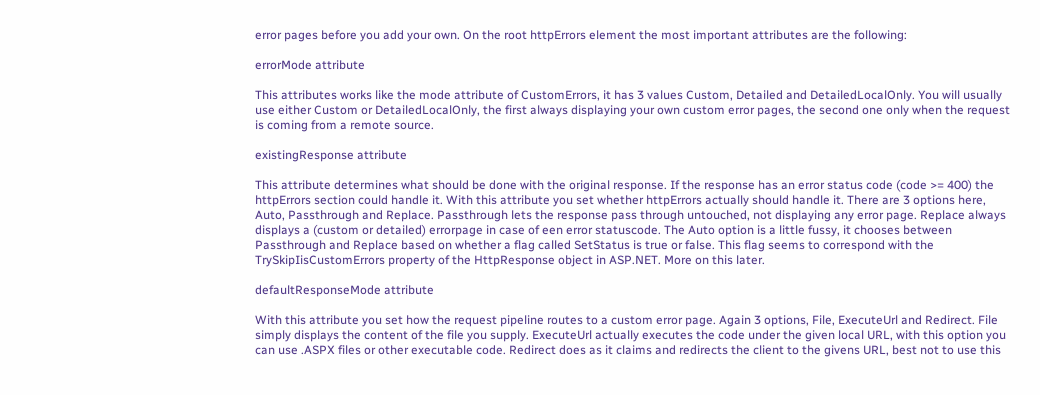error pages before you add your own. On the root httpErrors element the most important attributes are the following:

errorMode attribute

This attributes works like the mode attribute of CustomErrors, it has 3 values Custom, Detailed and DetailedLocalOnly. You will usually use either Custom or DetailedLocalOnly, the first always displaying your own custom error pages, the second one only when the request is coming from a remote source.

existingResponse attribute

This attribute determines what should be done with the original response. If the response has an error status code (code >= 400) the httpErrors section could handle it. With this attribute you set whether httpErrors actually should handle it. There are 3 options here, Auto, Passthrough and Replace. Passthrough lets the response pass through untouched, not displaying any error page. Replace always displays a (custom or detailed) errorpage in case of een error statuscode. The Auto option is a little fussy, it chooses between Passthrough and Replace based on whether a flag called SetStatus is true or false. This flag seems to correspond with the TrySkipIisCustomErrors property of the HttpResponse object in ASP.NET. More on this later.

defaultResponseMode attribute

With this attribute you set how the request pipeline routes to a custom error page. Again 3 options, File, ExecuteUrl and Redirect. File simply displays the content of the file you supply. ExecuteUrl actually executes the code under the given local URL, with this option you can use .ASPX files or other executable code. Redirect does as it claims and redirects the client to the givens URL, best not to use this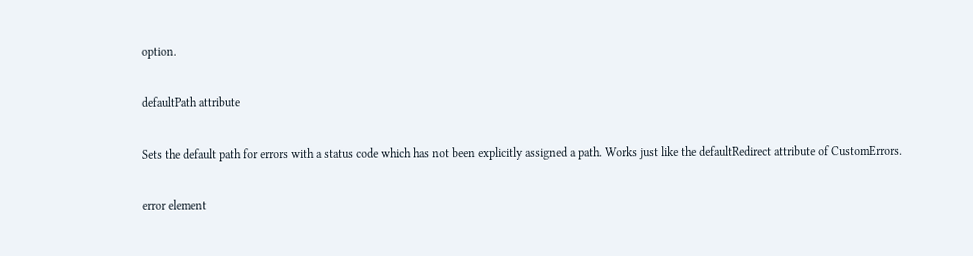option.

defaultPath attribute

Sets the default path for errors with a status code which has not been explicitly assigned a path. Works just like the defaultRedirect attribute of CustomErrors.

error element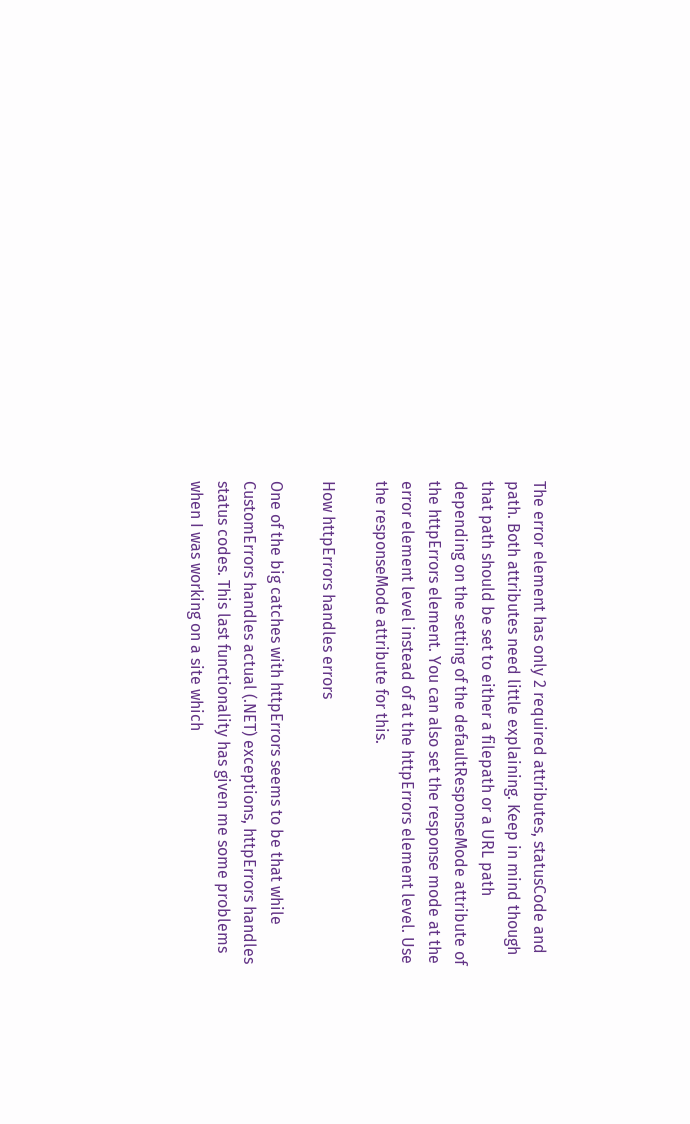The error element has only 2 required attributes, statusCode and path. Both attributes need little explaining. Keep in mind though that path should be set to either a filepath or a URL path depending on the setting of the defaultResponseMode attribute of the httpErrors element. You can also set the response mode at the error element level instead of at the httpErrors element level. Use the responseMode attribute for this.

How httpErrors handles errors

One of the big catches with httpErrors seems to be that while CustomErrors handles actual (.NET) exceptions, httpErrors handles status codes. This last functionality has given me some problems when I was working on a site which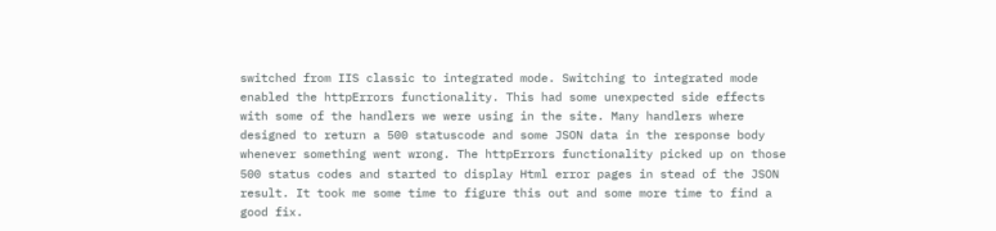switched from IIS classic to integrated mode. Switching to integrated mode enabled the httpErrors functionality. This had some unexpected side effects with some of the handlers we were using in the site. Many handlers where designed to return a 500 statuscode and some JSON data in the response body whenever something went wrong. The httpErrors functionality picked up on those 500 status codes and started to display Html error pages in stead of the JSON result. It took me some time to figure this out and some more time to find a good fix.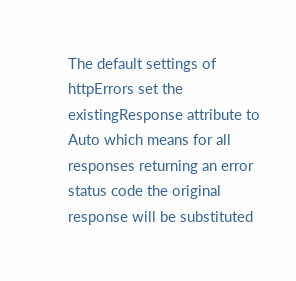The default settings of httpErrors set the existingResponse attribute to Auto which means for all responses returning an error status code the original response will be substituted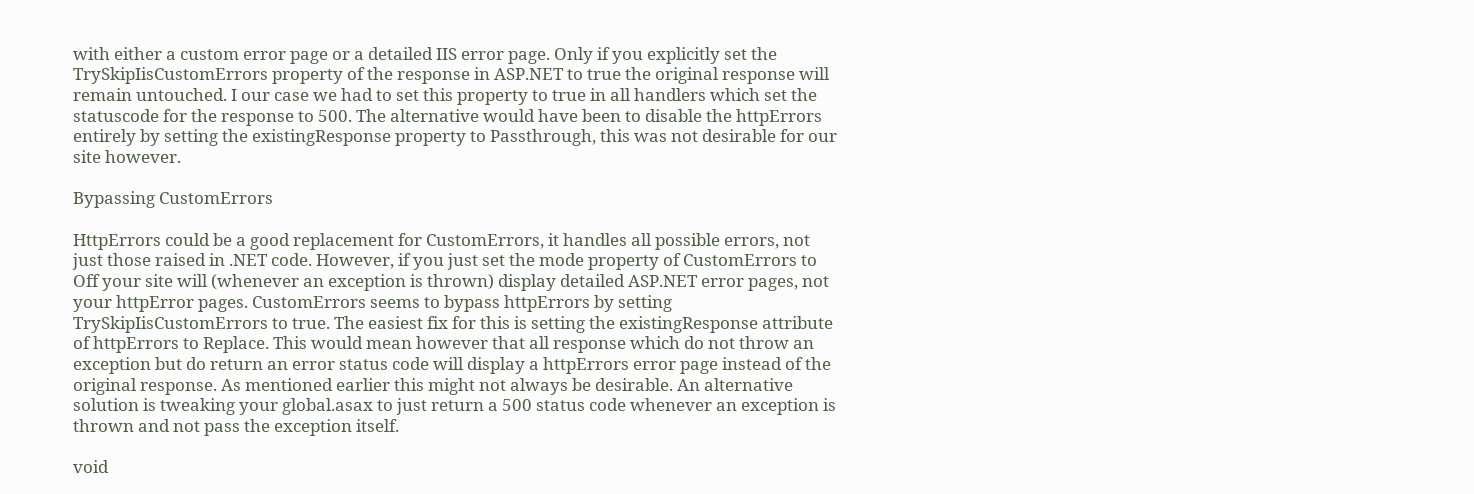with either a custom error page or a detailed IIS error page. Only if you explicitly set the TrySkipIisCustomErrors property of the response in ASP.NET to true the original response will remain untouched. I our case we had to set this property to true in all handlers which set the statuscode for the response to 500. The alternative would have been to disable the httpErrors entirely by setting the existingResponse property to Passthrough, this was not desirable for our site however.

Bypassing CustomErrors

HttpErrors could be a good replacement for CustomErrors, it handles all possible errors, not just those raised in .NET code. However, if you just set the mode property of CustomErrors to Off your site will (whenever an exception is thrown) display detailed ASP.NET error pages, not your httpError pages. CustomErrors seems to bypass httpErrors by setting TrySkipIisCustomErrors to true. The easiest fix for this is setting the existingResponse attribute of httpErrors to Replace. This would mean however that all response which do not throw an exception but do return an error status code will display a httpErrors error page instead of the original response. As mentioned earlier this might not always be desirable. An alternative solution is tweaking your global.asax to just return a 500 status code whenever an exception is thrown and not pass the exception itself.

void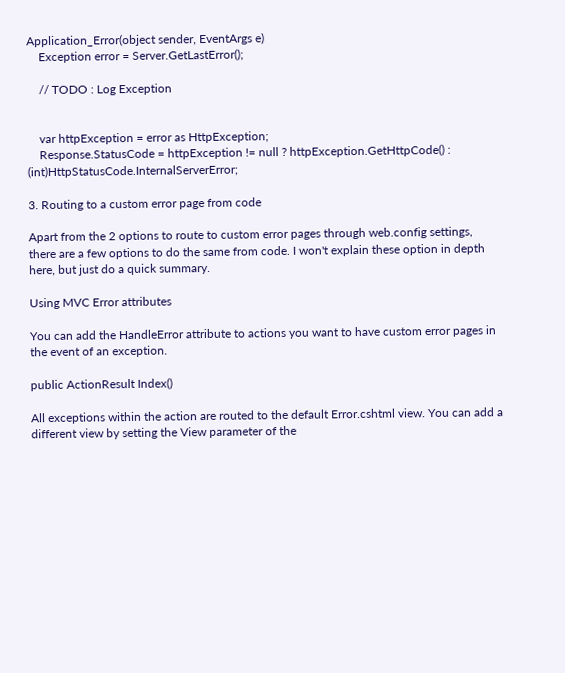Application_Error(object sender, EventArgs e)
    Exception error = Server.GetLastError();

    // TODO : Log Exception


    var httpException = error as HttpException;
    Response.StatusCode = httpException != null ? httpException.GetHttpCode() : (int)HttpStatusCode.InternalServerError;

3. Routing to a custom error page from code

Apart from the 2 options to route to custom error pages through web.config settings, there are a few options to do the same from code. I won't explain these option in depth here, but just do a quick summary.

Using MVC Error attributes

You can add the HandleError attribute to actions you want to have custom error pages in the event of an exception.

public ActionResult Index()

All exceptions within the action are routed to the default Error.cshtml view. You can add a different view by setting the View parameter of the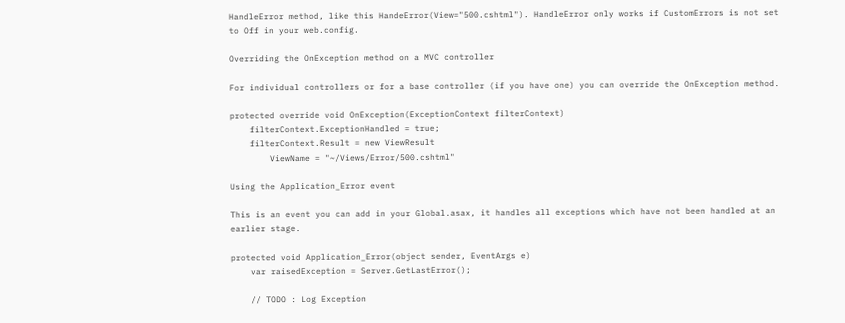HandleError method, like this HandeError(View="500.cshtml"). HandleError only works if CustomErrors is not set to Off in your web.config.

Overriding the OnException method on a MVC controller

For individual controllers or for a base controller (if you have one) you can override the OnException method.

protected override void OnException(ExceptionContext filterContext)
    filterContext.ExceptionHandled = true;
    filterContext.Result = new ViewResult
        ViewName = "~/Views/Error/500.cshtml"

Using the Application_Error event

This is an event you can add in your Global.asax, it handles all exceptions which have not been handled at an earlier stage.

protected void Application_Error(object sender, EventArgs e)
    var raisedException = Server.GetLastError();

    // TODO : Log Exception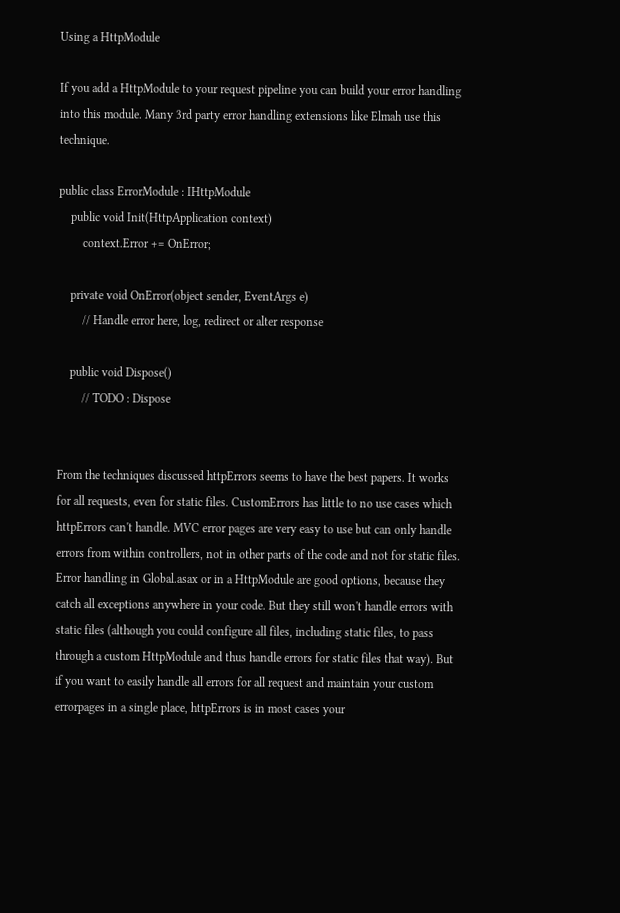Using a HttpModule

If you add a HttpModule to your request pipeline you can build your error handling into this module. Many 3rd party error handling extensions like Elmah use this technique.

public class ErrorModule : IHttpModule
    public void Init(HttpApplication context)
        context.Error += OnError;

    private void OnError(object sender, EventArgs e)
        // Handle error here, log, redirect or alter response

    public void Dispose()
        // TODO : Dispose


From the techniques discussed httpErrors seems to have the best papers. It works for all requests, even for static files. CustomErrors has little to no use cases which httpErrors can't handle. MVC error pages are very easy to use but can only handle errors from within controllers, not in other parts of the code and not for static files. Error handling in Global.asax or in a HttpModule are good options, because they catch all exceptions anywhere in your code. But they still won't handle errors with static files (although you could configure all files, including static files, to pass through a custom HttpModule and thus handle errors for static files that way). But if you want to easily handle all errors for all request and maintain your custom errorpages in a single place, httpErrors is in most cases your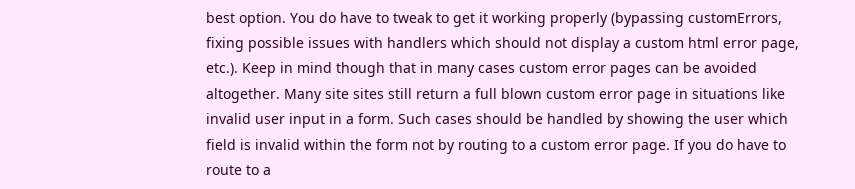best option. You do have to tweak to get it working properly (bypassing customErrors, fixing possible issues with handlers which should not display a custom html error page, etc.). Keep in mind though that in many cases custom error pages can be avoided altogether. Many site sites still return a full blown custom error page in situations like invalid user input in a form. Such cases should be handled by showing the user which field is invalid within the form not by routing to a custom error page. If you do have to route to a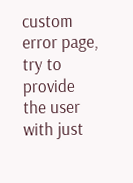custom error page, try to provide the user with just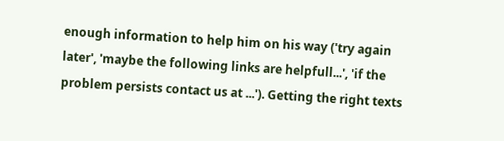enough information to help him on his way ('try again later', 'maybe the following links are helpfull...', 'if the problem persists contact us at ...'). Getting the right texts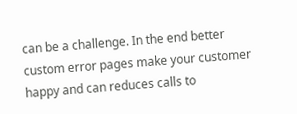can be a challenge. In the end better custom error pages make your customer happy and can reduces calls to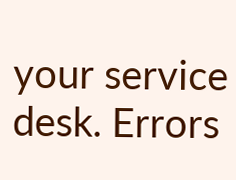your service desk. Errors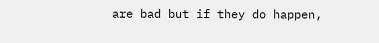are bad but if they do happen,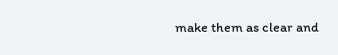make them as clear and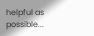helpful as possible...